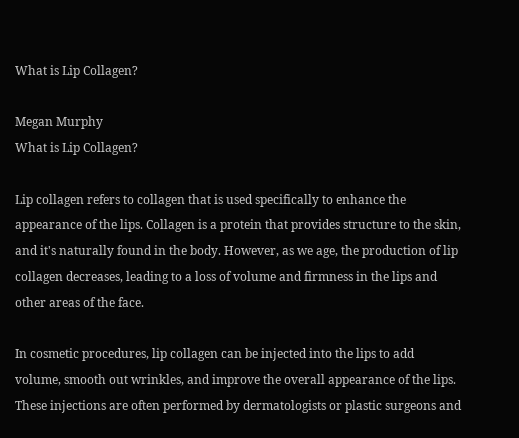What is Lip Collagen?

Megan Murphy
What is Lip Collagen?

Lip collagen refers to collagen that is used specifically to enhance the appearance of the lips. Collagen is a protein that provides structure to the skin, and it's naturally found in the body. However, as we age, the production of lip collagen decreases, leading to a loss of volume and firmness in the lips and other areas of the face.

In cosmetic procedures, lip collagen can be injected into the lips to add volume, smooth out wrinkles, and improve the overall appearance of the lips. These injections are often performed by dermatologists or plastic surgeons and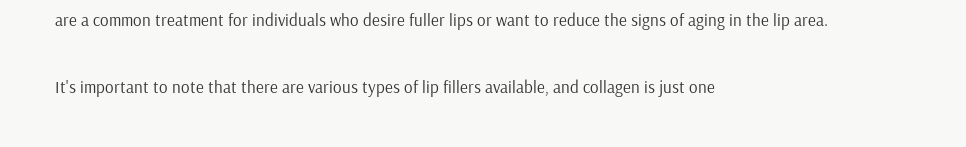are a common treatment for individuals who desire fuller lips or want to reduce the signs of aging in the lip area.

It's important to note that there are various types of lip fillers available, and collagen is just one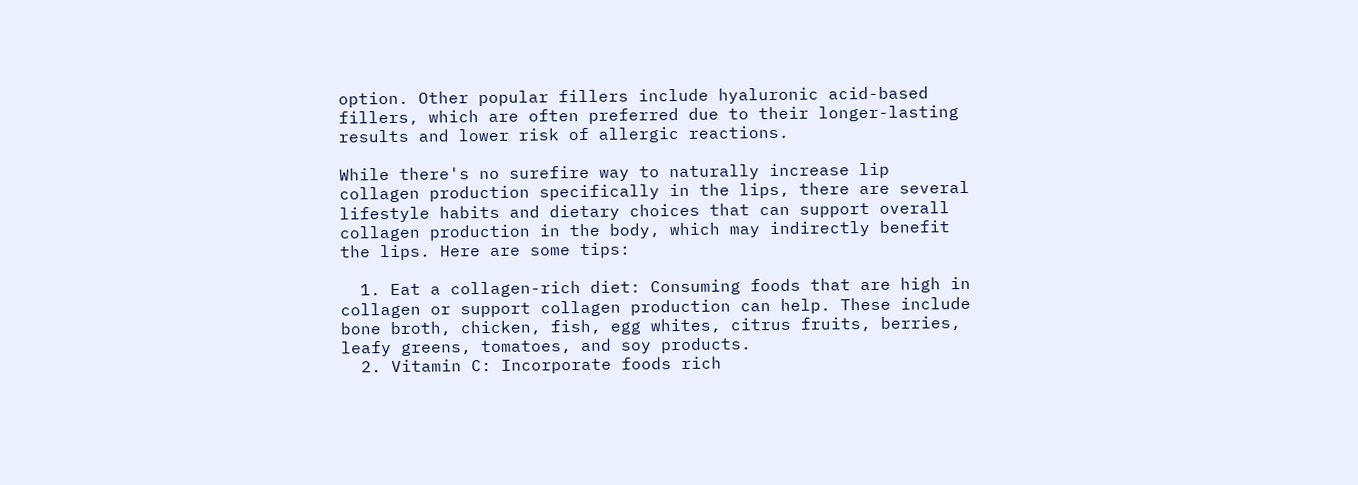option. Other popular fillers include hyaluronic acid-based fillers, which are often preferred due to their longer-lasting results and lower risk of allergic reactions.

While there's no surefire way to naturally increase lip collagen production specifically in the lips, there are several lifestyle habits and dietary choices that can support overall collagen production in the body, which may indirectly benefit the lips. Here are some tips:

  1. Eat a collagen-rich diet: Consuming foods that are high in collagen or support collagen production can help. These include bone broth, chicken, fish, egg whites, citrus fruits, berries, leafy greens, tomatoes, and soy products.
  2. Vitamin C: Incorporate foods rich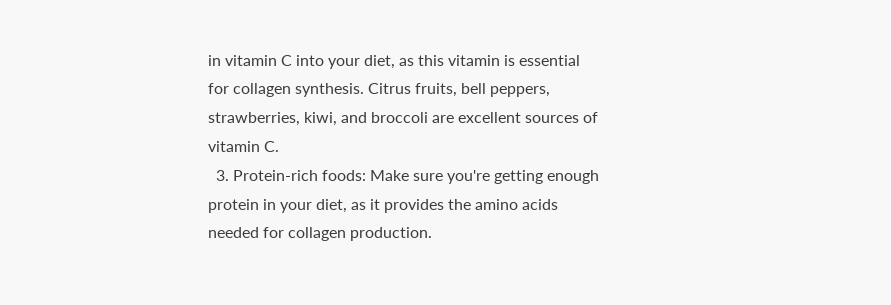in vitamin C into your diet, as this vitamin is essential for collagen synthesis. Citrus fruits, bell peppers, strawberries, kiwi, and broccoli are excellent sources of vitamin C.
  3. Protein-rich foods: Make sure you're getting enough protein in your diet, as it provides the amino acids needed for collagen production.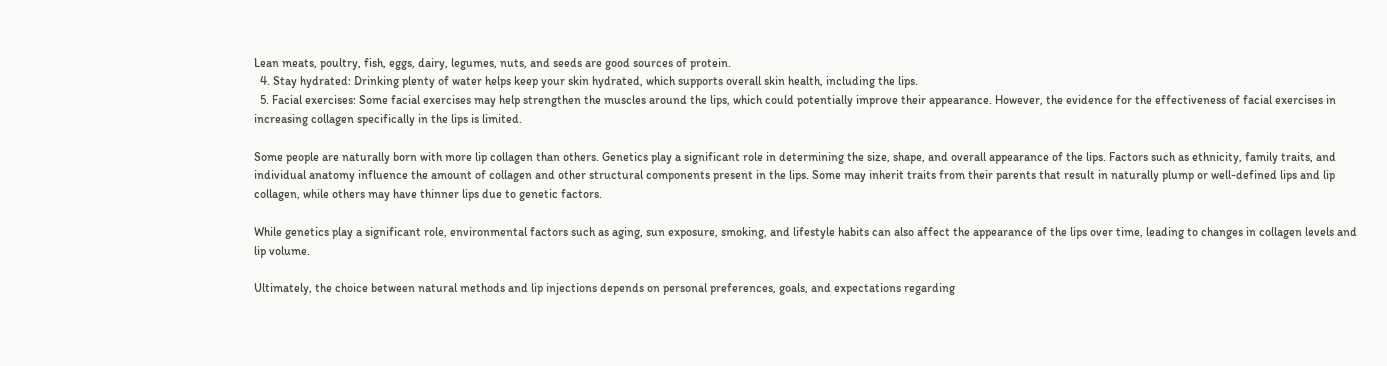Lean meats, poultry, fish, eggs, dairy, legumes, nuts, and seeds are good sources of protein.
  4. Stay hydrated: Drinking plenty of water helps keep your skin hydrated, which supports overall skin health, including the lips.
  5. Facial exercises: Some facial exercises may help strengthen the muscles around the lips, which could potentially improve their appearance. However, the evidence for the effectiveness of facial exercises in increasing collagen specifically in the lips is limited.

Some people are naturally born with more lip collagen than others. Genetics play a significant role in determining the size, shape, and overall appearance of the lips. Factors such as ethnicity, family traits, and individual anatomy influence the amount of collagen and other structural components present in the lips. Some may inherit traits from their parents that result in naturally plump or well-defined lips and lip collagen, while others may have thinner lips due to genetic factors.

While genetics play a significant role, environmental factors such as aging, sun exposure, smoking, and lifestyle habits can also affect the appearance of the lips over time, leading to changes in collagen levels and lip volume.

Ultimately, the choice between natural methods and lip injections depends on personal preferences, goals, and expectations regarding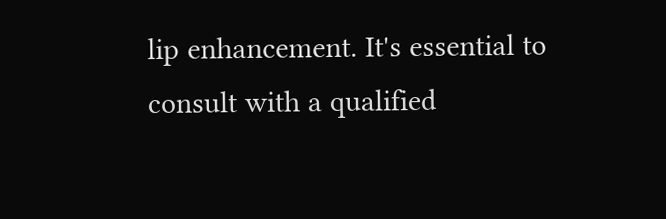lip enhancement. It's essential to consult with a qualified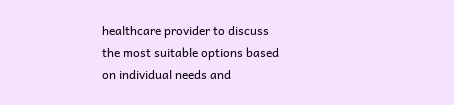healthcare provider to discuss the most suitable options based on individual needs and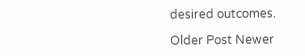desired outcomes.

Older Post Newer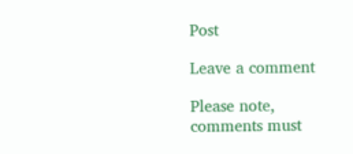Post

Leave a comment

Please note, comments must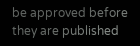be approved before they are published